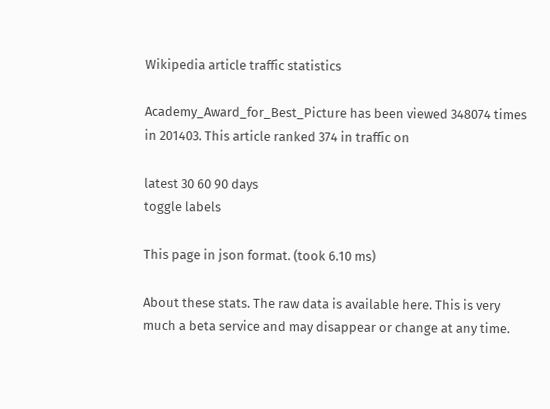Wikipedia article traffic statistics

Academy_Award_for_Best_Picture has been viewed 348074 times in 201403. This article ranked 374 in traffic on

latest 30 60 90 days
toggle labels

This page in json format. (took 6.10 ms)

About these stats. The raw data is available here. This is very much a beta service and may disappear or change at any time.